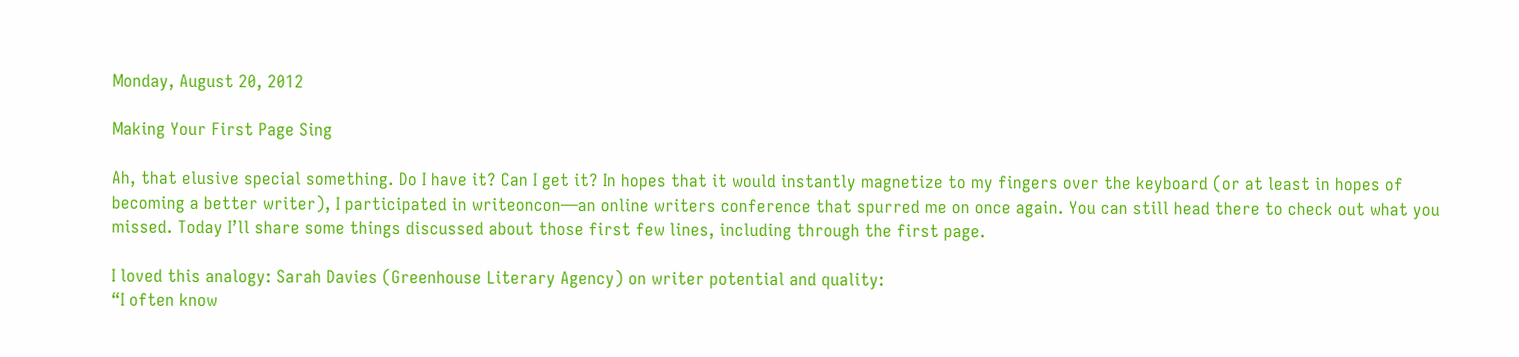Monday, August 20, 2012

Making Your First Page Sing

Ah, that elusive special something. Do I have it? Can I get it? In hopes that it would instantly magnetize to my fingers over the keyboard (or at least in hopes of becoming a better writer), I participated in writeoncon—an online writers conference that spurred me on once again. You can still head there to check out what you missed. Today I’ll share some things discussed about those first few lines, including through the first page.

I loved this analogy: Sarah Davies (Greenhouse Literary Agency) on writer potential and quality:
“I often know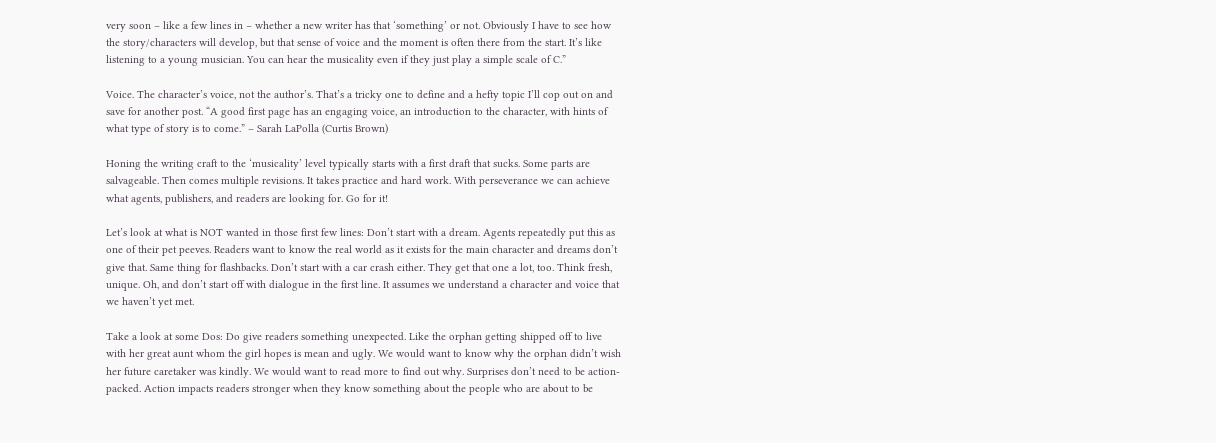very soon – like a few lines in – whether a new writer has that ‘something’ or not. Obviously I have to see how the story/characters will develop, but that sense of voice and the moment is often there from the start. It’s like listening to a young musician. You can hear the musicality even if they just play a simple scale of C.”

Voice. The character’s voice, not the author’s. That’s a tricky one to define and a hefty topic I’ll cop out on and save for another post. “A good first page has an engaging voice, an introduction to the character, with hints of what type of story is to come.” – Sarah LaPolla (Curtis Brown)

Honing the writing craft to the ‘musicality’ level typically starts with a first draft that sucks. Some parts are salvageable. Then comes multiple revisions. It takes practice and hard work. With perseverance we can achieve what agents, publishers, and readers are looking for. Go for it!

Let’s look at what is NOT wanted in those first few lines: Don’t start with a dream. Agents repeatedly put this as one of their pet peeves. Readers want to know the real world as it exists for the main character and dreams don’t give that. Same thing for flashbacks. Don’t start with a car crash either. They get that one a lot, too. Think fresh, unique. Oh, and don’t start off with dialogue in the first line. It assumes we understand a character and voice that we haven’t yet met.

Take a look at some Dos: Do give readers something unexpected. Like the orphan getting shipped off to live with her great aunt whom the girl hopes is mean and ugly. We would want to know why the orphan didn’t wish her future caretaker was kindly. We would want to read more to find out why. Surprises don’t need to be action-packed. Action impacts readers stronger when they know something about the people who are about to be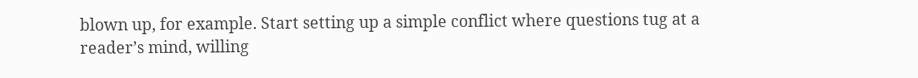blown up, for example. Start setting up a simple conflict where questions tug at a reader’s mind, willing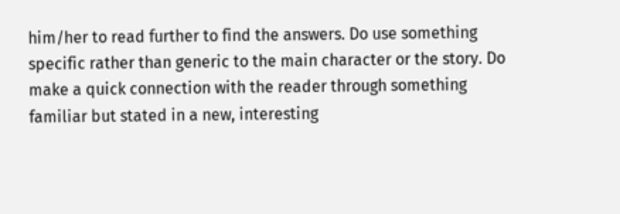him/her to read further to find the answers. Do use something specific rather than generic to the main character or the story. Do make a quick connection with the reader through something familiar but stated in a new, interesting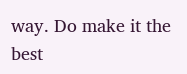way. Do make it the best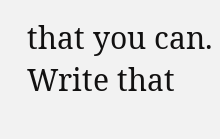that you can. Write that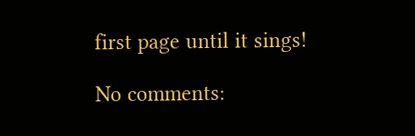first page until it sings!

No comments: